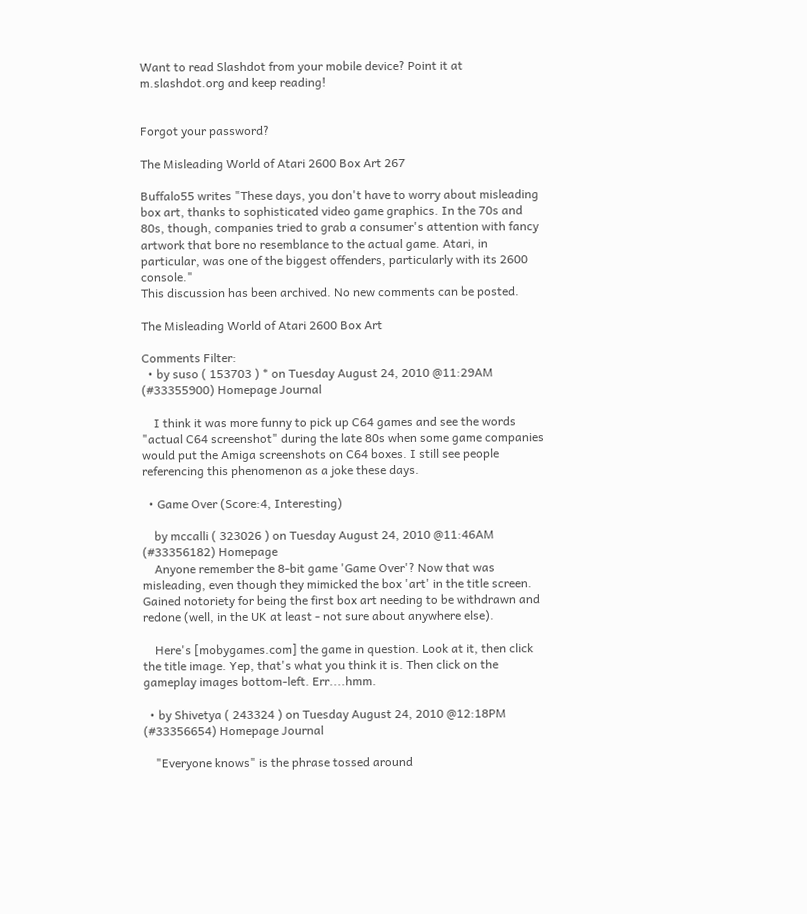Want to read Slashdot from your mobile device? Point it at m.slashdot.org and keep reading!


Forgot your password?

The Misleading World of Atari 2600 Box Art 267

Buffalo55 writes "These days, you don't have to worry about misleading box art, thanks to sophisticated video game graphics. In the 70s and 80s, though, companies tried to grab a consumer's attention with fancy artwork that bore no resemblance to the actual game. Atari, in particular, was one of the biggest offenders, particularly with its 2600 console."
This discussion has been archived. No new comments can be posted.

The Misleading World of Atari 2600 Box Art

Comments Filter:
  • by suso ( 153703 ) * on Tuesday August 24, 2010 @11:29AM (#33355900) Homepage Journal

    I think it was more funny to pick up C64 games and see the words "actual C64 screenshot" during the late 80s when some game companies would put the Amiga screenshots on C64 boxes. I still see people referencing this phenomenon as a joke these days.

  • Game Over (Score:4, Interesting)

    by mccalli ( 323026 ) on Tuesday August 24, 2010 @11:46AM (#33356182) Homepage
    Anyone remember the 8-bit game 'Game Over'? Now that was misleading, even though they mimicked the box 'art' in the title screen. Gained notoriety for being the first box art needing to be withdrawn and redone (well, in the UK at least - not sure about anywhere else).

    Here's [mobygames.com] the game in question. Look at it, then click the title image. Yep, that's what you think it is. Then click on the gameplay images bottom-left. Err....hmm.

  • by Shivetya ( 243324 ) on Tuesday August 24, 2010 @12:18PM (#33356654) Homepage Journal

    "Everyone knows" is the phrase tossed around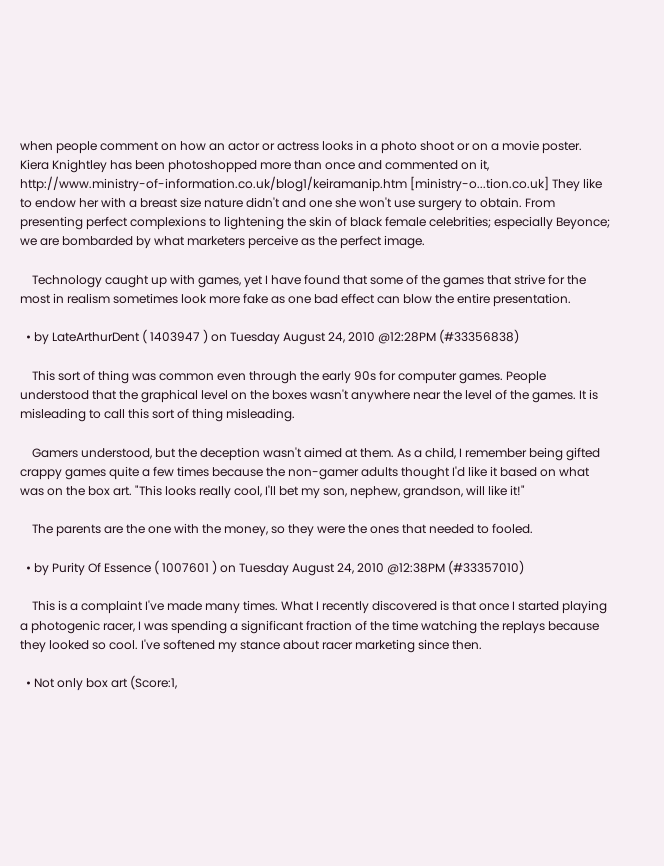when people comment on how an actor or actress looks in a photo shoot or on a movie poster. Kiera Knightley has been photoshopped more than once and commented on it, http://www.ministry-of-information.co.uk/blog1/keiramanip.htm [ministry-o...tion.co.uk] They like to endow her with a breast size nature didn't and one she won't use surgery to obtain. From presenting perfect complexions to lightening the skin of black female celebrities; especially Beyonce; we are bombarded by what marketers perceive as the perfect image.

    Technology caught up with games, yet I have found that some of the games that strive for the most in realism sometimes look more fake as one bad effect can blow the entire presentation.

  • by LateArthurDent ( 1403947 ) on Tuesday August 24, 2010 @12:28PM (#33356838)

    This sort of thing was common even through the early 90s for computer games. People understood that the graphical level on the boxes wasn't anywhere near the level of the games. It is misleading to call this sort of thing misleading.

    Gamers understood, but the deception wasn't aimed at them. As a child, I remember being gifted crappy games quite a few times because the non-gamer adults thought I'd like it based on what was on the box art. "This looks really cool, I'll bet my son, nephew, grandson, will like it!"

    The parents are the one with the money, so they were the ones that needed to fooled.

  • by Purity Of Essence ( 1007601 ) on Tuesday August 24, 2010 @12:38PM (#33357010)

    This is a complaint I've made many times. What I recently discovered is that once I started playing a photogenic racer, I was spending a significant fraction of the time watching the replays because they looked so cool. I've softened my stance about racer marketing since then.

  • Not only box art (Score:1,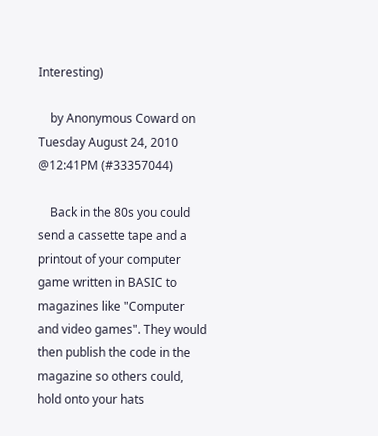Interesting)

    by Anonymous Coward on Tuesday August 24, 2010 @12:41PM (#33357044)

    Back in the 80s you could send a cassette tape and a printout of your computer game written in BASIC to magazines like "Computer and video games". They would then publish the code in the magazine so others could, hold onto your hats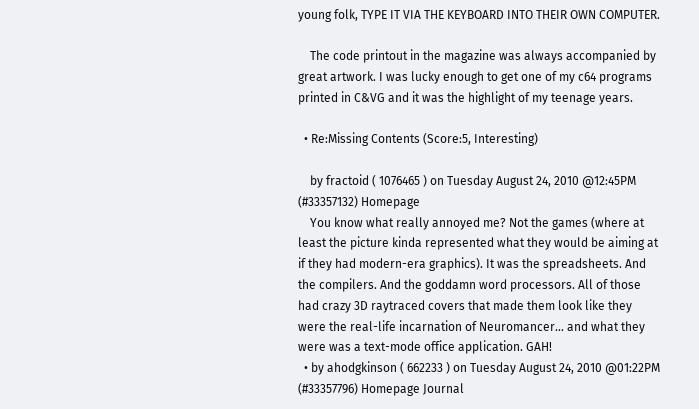young folk, TYPE IT VIA THE KEYBOARD INTO THEIR OWN COMPUTER.

    The code printout in the magazine was always accompanied by great artwork. I was lucky enough to get one of my c64 programs printed in C&VG and it was the highlight of my teenage years.

  • Re:Missing Contents (Score:5, Interesting)

    by fractoid ( 1076465 ) on Tuesday August 24, 2010 @12:45PM (#33357132) Homepage
    You know what really annoyed me? Not the games (where at least the picture kinda represented what they would be aiming at if they had modern-era graphics). It was the spreadsheets. And the compilers. And the goddamn word processors. All of those had crazy 3D raytraced covers that made them look like they were the real-life incarnation of Neuromancer... and what they were was a text-mode office application. GAH!
  • by ahodgkinson ( 662233 ) on Tuesday August 24, 2010 @01:22PM (#33357796) Homepage Journal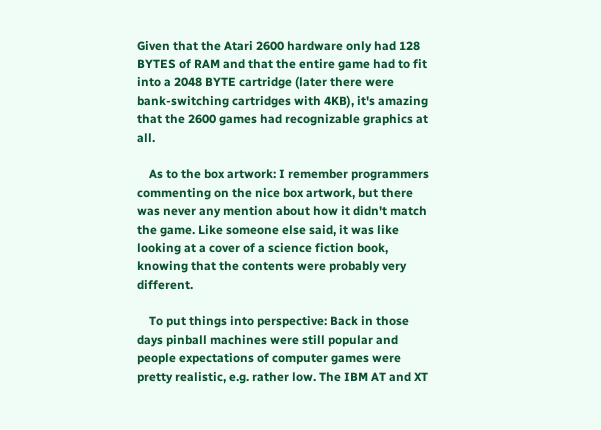Given that the Atari 2600 hardware only had 128 BYTES of RAM and that the entire game had to fit into a 2048 BYTE cartridge (later there were bank-switching cartridges with 4KB), it's amazing that the 2600 games had recognizable graphics at all.

    As to the box artwork: I remember programmers commenting on the nice box artwork, but there was never any mention about how it didn't match the game. Like someone else said, it was like looking at a cover of a science fiction book, knowing that the contents were probably very different.

    To put things into perspective: Back in those days pinball machines were still popular and people expectations of computer games were pretty realistic, e.g. rather low. The IBM AT and XT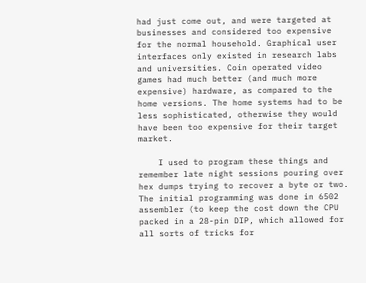had just come out, and were targeted at businesses and considered too expensive for the normal household. Graphical user interfaces only existed in research labs and universities. Coin operated video games had much better (and much more expensive) hardware, as compared to the home versions. The home systems had to be less sophisticated, otherwise they would have been too expensive for their target market.

    I used to program these things and remember late night sessions pouring over hex dumps trying to recover a byte or two. The initial programming was done in 6502 assembler (to keep the cost down the CPU packed in a 28-pin DIP, which allowed for all sorts of tricks for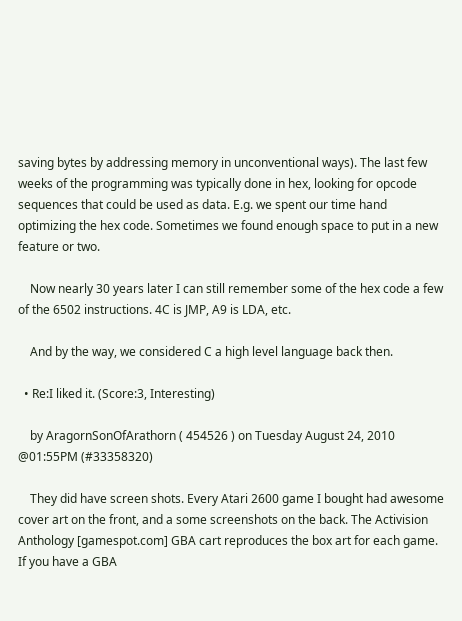saving bytes by addressing memory in unconventional ways). The last few weeks of the programming was typically done in hex, looking for opcode sequences that could be used as data. E.g. we spent our time hand optimizing the hex code. Sometimes we found enough space to put in a new feature or two.

    Now nearly 30 years later I can still remember some of the hex code a few of the 6502 instructions. 4C is JMP, A9 is LDA, etc.

    And by the way, we considered C a high level language back then.

  • Re:I liked it. (Score:3, Interesting)

    by AragornSonOfArathorn ( 454526 ) on Tuesday August 24, 2010 @01:55PM (#33358320)

    They did have screen shots. Every Atari 2600 game I bought had awesome cover art on the front, and a some screenshots on the back. The Activision Anthology [gamespot.com] GBA cart reproduces the box art for each game. If you have a GBA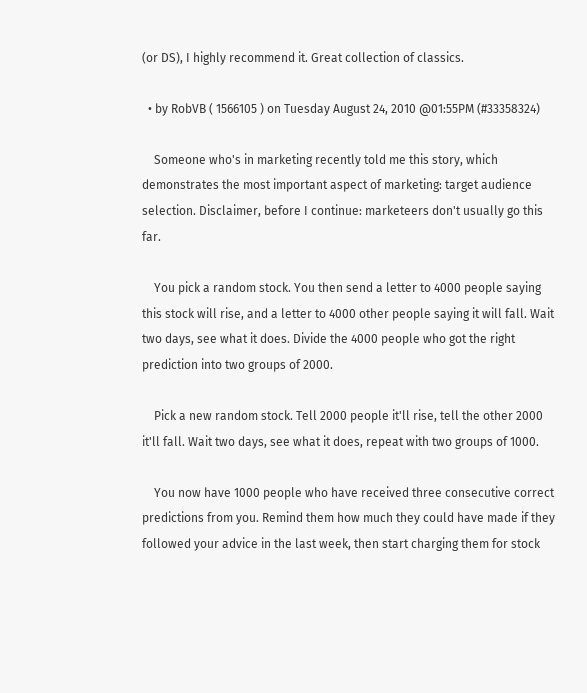(or DS), I highly recommend it. Great collection of classics.

  • by RobVB ( 1566105 ) on Tuesday August 24, 2010 @01:55PM (#33358324)

    Someone who's in marketing recently told me this story, which demonstrates the most important aspect of marketing: target audience selection. Disclaimer, before I continue: marketeers don't usually go this far.

    You pick a random stock. You then send a letter to 4000 people saying this stock will rise, and a letter to 4000 other people saying it will fall. Wait two days, see what it does. Divide the 4000 people who got the right prediction into two groups of 2000.

    Pick a new random stock. Tell 2000 people it'll rise, tell the other 2000 it'll fall. Wait two days, see what it does, repeat with two groups of 1000.

    You now have 1000 people who have received three consecutive correct predictions from you. Remind them how much they could have made if they followed your advice in the last week, then start charging them for stock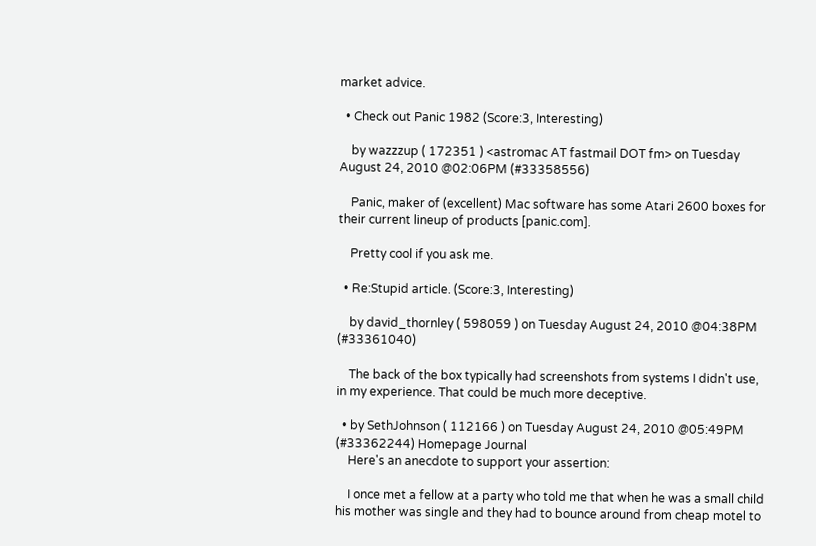market advice.

  • Check out Panic 1982 (Score:3, Interesting)

    by wazzzup ( 172351 ) <astromac AT fastmail DOT fm> on Tuesday August 24, 2010 @02:06PM (#33358556)

    Panic, maker of (excellent) Mac software has some Atari 2600 boxes for their current lineup of products [panic.com].

    Pretty cool if you ask me.

  • Re:Stupid article. (Score:3, Interesting)

    by david_thornley ( 598059 ) on Tuesday August 24, 2010 @04:38PM (#33361040)

    The back of the box typically had screenshots from systems I didn't use, in my experience. That could be much more deceptive.

  • by SethJohnson ( 112166 ) on Tuesday August 24, 2010 @05:49PM (#33362244) Homepage Journal
    Here's an anecdote to support your assertion:

    I once met a fellow at a party who told me that when he was a small child his mother was single and they had to bounce around from cheap motel to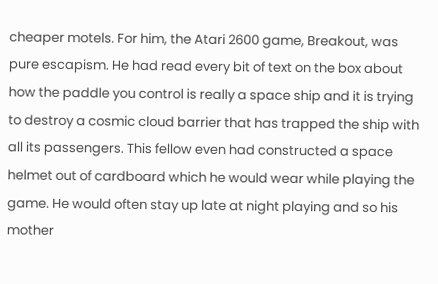cheaper motels. For him, the Atari 2600 game, Breakout, was pure escapism. He had read every bit of text on the box about how the paddle you control is really a space ship and it is trying to destroy a cosmic cloud barrier that has trapped the ship with all its passengers. This fellow even had constructed a space helmet out of cardboard which he would wear while playing the game. He would often stay up late at night playing and so his mother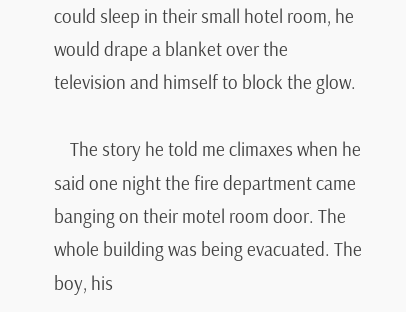could sleep in their small hotel room, he would drape a blanket over the television and himself to block the glow.

    The story he told me climaxes when he said one night the fire department came banging on their motel room door. The whole building was being evacuated. The boy, his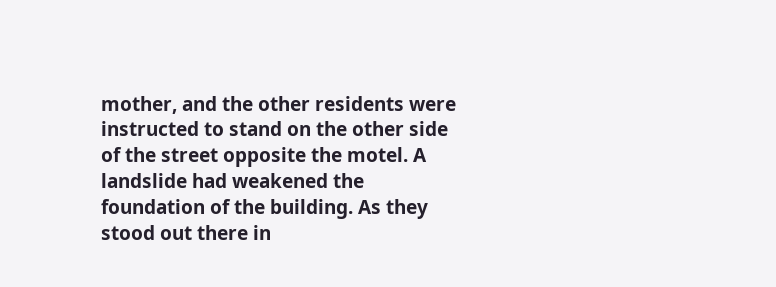mother, and the other residents were instructed to stand on the other side of the street opposite the motel. A landslide had weakened the foundation of the building. As they stood out there in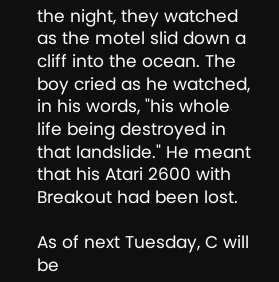the night, they watched as the motel slid down a cliff into the ocean. The boy cried as he watched, in his words, "his whole life being destroyed in that landslide." He meant that his Atari 2600 with Breakout had been lost.

As of next Tuesday, C will be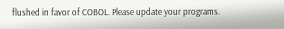flushed in favor of COBOL. Please update your programs.